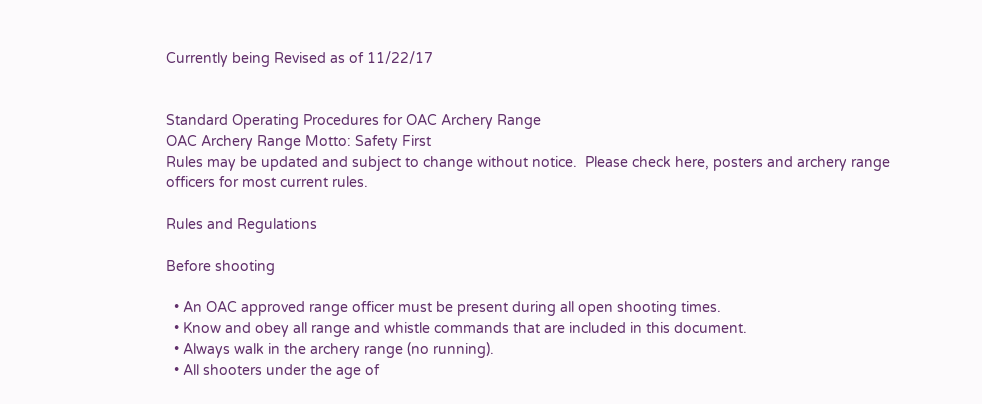Currently being Revised as of 11/22/17


Standard Operating Procedures for OAC Archery Range
OAC Archery Range Motto: Safety First
Rules may be updated and subject to change without notice.  Please check here, posters and archery range officers for most current rules.

Rules and Regulations

Before shooting

  • An OAC approved range officer must be present during all open shooting times.
  • Know and obey all range and whistle commands that are included in this document.
  • Always walk in the archery range (no running).
  • All shooters under the age of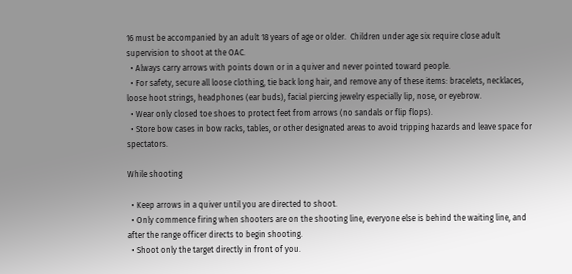16 must be accompanied by an adult 18 years of age or older.  Children under age six require close adult supervision to shoot at the OAC.
  • Always carry arrows with points down or in a quiver and never pointed toward people.
  • For safety, secure all loose clothing, tie back long hair, and remove any of these items: bracelets, necklaces, loose hoot strings, headphones (ear buds), facial piercing jewelry especially lip, nose, or eyebrow.
  • Wear only closed toe shoes to protect feet from arrows (no sandals or flip flops).
  • Store bow cases in bow racks, tables, or other designated areas to avoid tripping hazards and leave space for spectators.

While shooting

  • Keep arrows in a quiver until you are directed to shoot.
  • Only commence firing when shooters are on the shooting line, everyone else is behind the waiting line, and after the range officer directs to begin shooting.
  • Shoot only the target directly in front of you.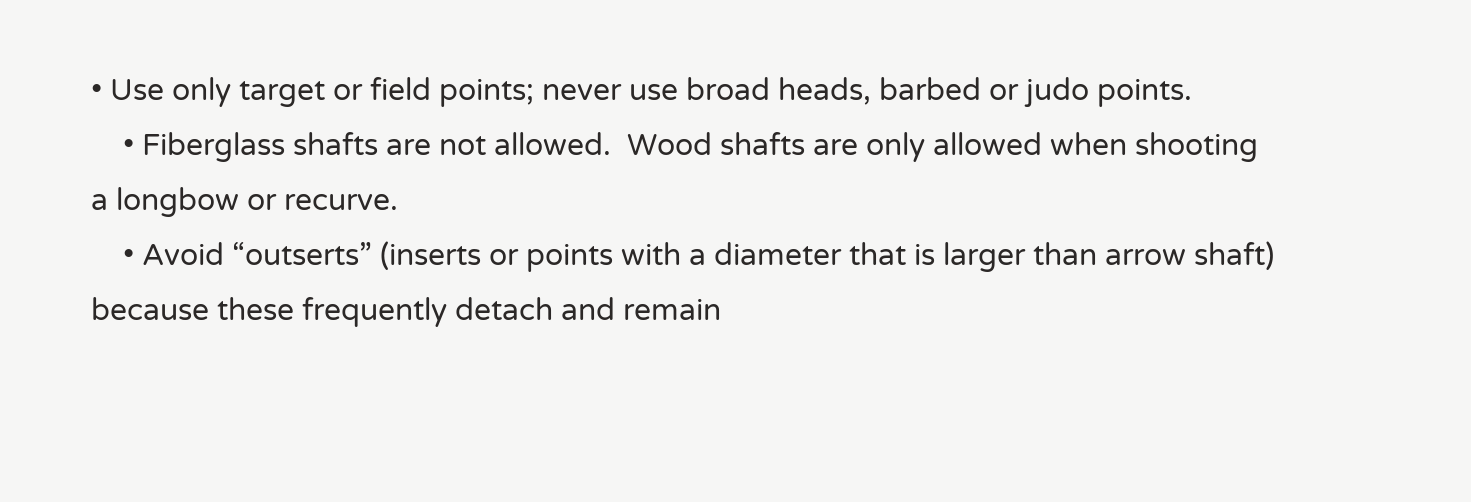• Use only target or field points; never use broad heads, barbed or judo points.
    • Fiberglass shafts are not allowed.  Wood shafts are only allowed when shooting a longbow or recurve.
    • Avoid “outserts” (inserts or points with a diameter that is larger than arrow shaft) because these frequently detach and remain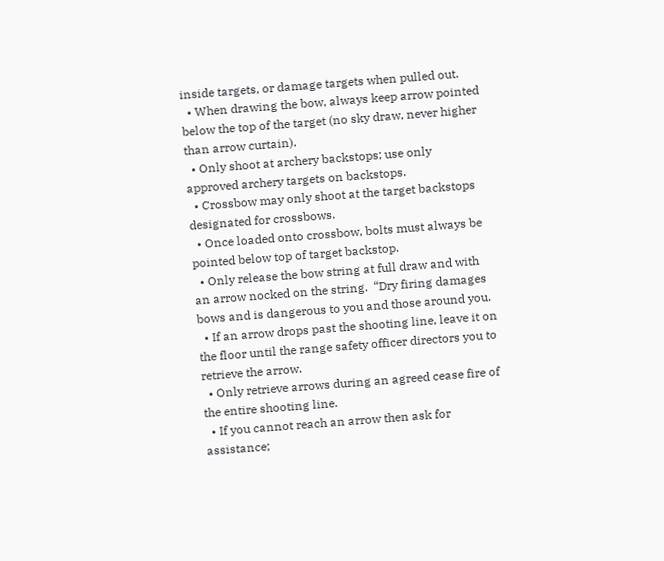inside targets, or damage targets when pulled out.
  • When drawing the bow, always keep arrow pointed below the top of the target (no sky draw, never higher than arrow curtain).
  • Only shoot at archery backstops; use only approved archery targets on backstops.
  • Crossbow may only shoot at the target backstops designated for crossbows.
  • Once loaded onto crossbow, bolts must always be pointed below top of target backstop.
  • Only release the bow string at full draw and with an arrow nocked on the string.  “Dry firing damages bows and is dangerous to you and those around you.
  • If an arrow drops past the shooting line, leave it on the floor until the range safety officer directors you to retrieve the arrow.
  • Only retrieve arrows during an agreed cease fire of the entire shooting line.
  • If you cannot reach an arrow then ask for assistance;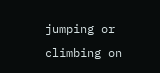jumping or climbing on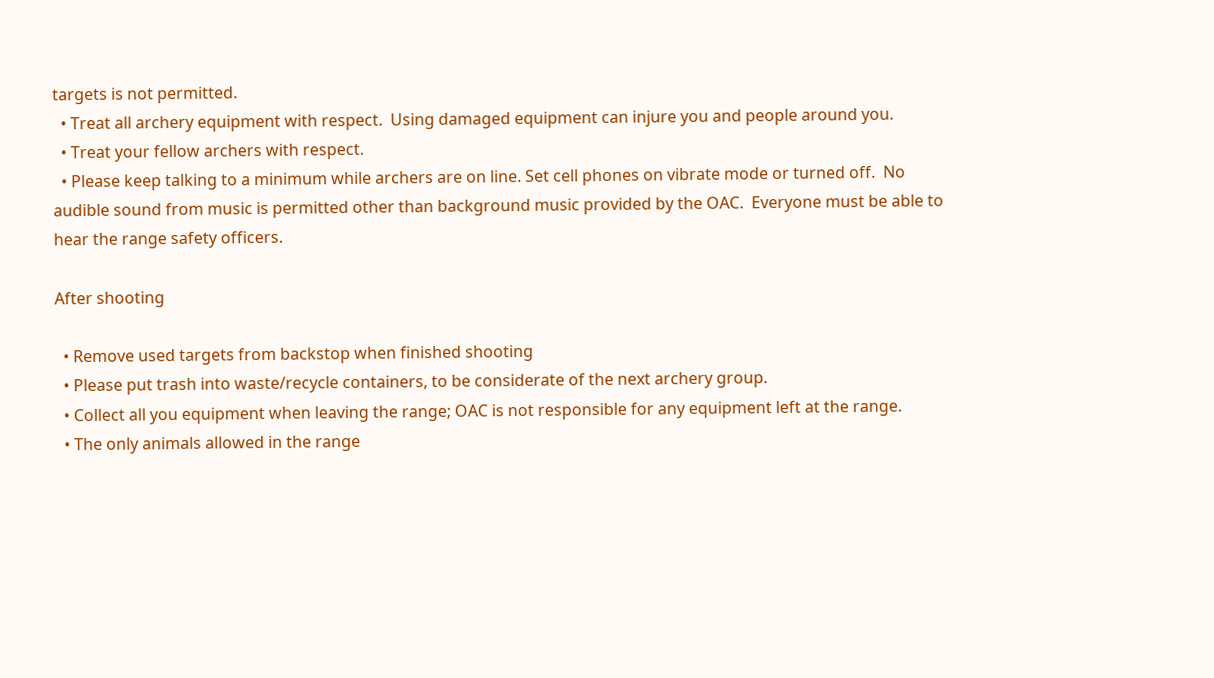targets is not permitted.
  • Treat all archery equipment with respect.  Using damaged equipment can injure you and people around you.
  • Treat your fellow archers with respect.
  • Please keep talking to a minimum while archers are on line. Set cell phones on vibrate mode or turned off.  No audible sound from music is permitted other than background music provided by the OAC.  Everyone must be able to hear the range safety officers.

After shooting

  • Remove used targets from backstop when finished shooting
  • Please put trash into waste/recycle containers, to be considerate of the next archery group.
  • Collect all you equipment when leaving the range; OAC is not responsible for any equipment left at the range.
  • The only animals allowed in the range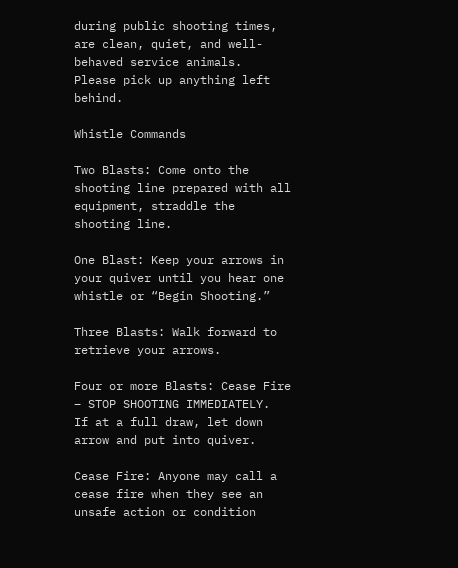during public shooting times, are clean, quiet, and well-behaved service animals.  Please pick up anything left behind.

Whistle Commands

Two Blasts: Come onto the shooting line prepared with all equipment, straddle the shooting line.

One Blast: Keep your arrows in your quiver until you hear one whistle or “Begin Shooting.”

Three Blasts: Walk forward to retrieve your arrows.

Four or more Blasts: Cease Fire – STOP SHOOTING IMMEDIATELY.  If at a full draw, let down arrow and put into quiver.

Cease Fire: Anyone may call a cease fire when they see an unsafe action or condition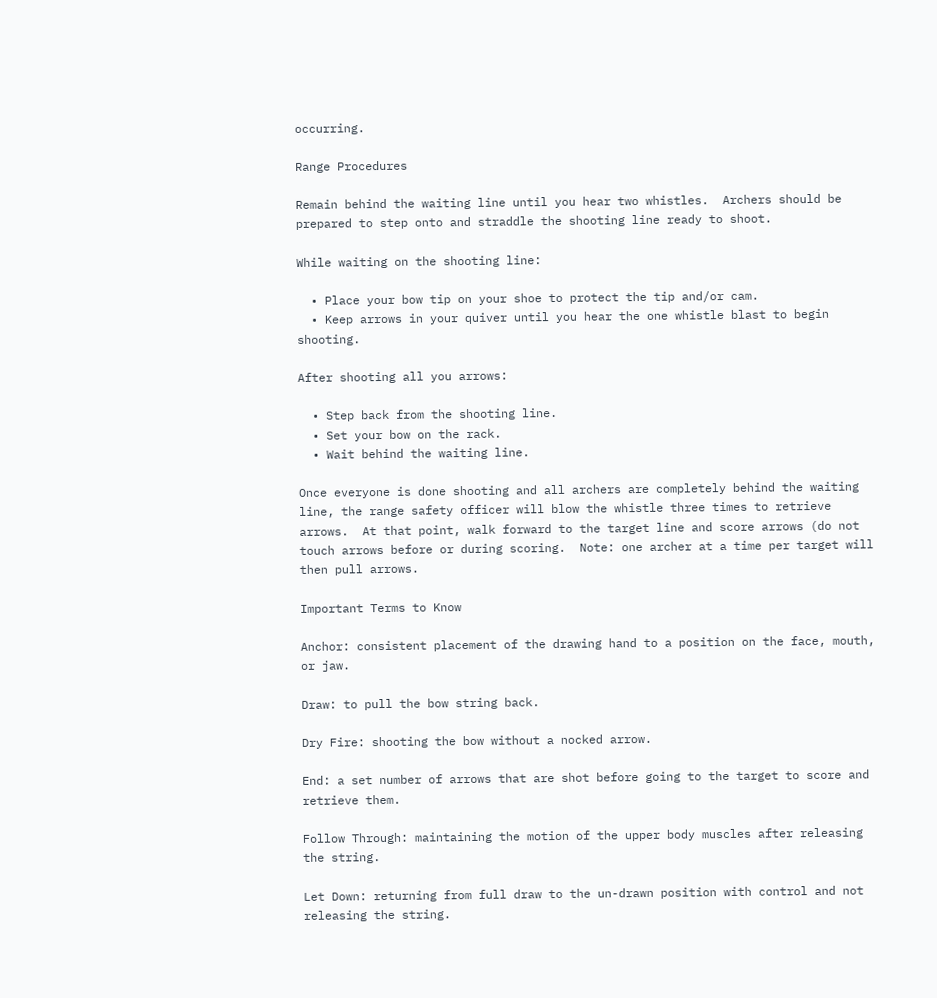occurring.

Range Procedures

Remain behind the waiting line until you hear two whistles.  Archers should be prepared to step onto and straddle the shooting line ready to shoot.

While waiting on the shooting line:

  • Place your bow tip on your shoe to protect the tip and/or cam.
  • Keep arrows in your quiver until you hear the one whistle blast to begin shooting.

After shooting all you arrows:

  • Step back from the shooting line.
  • Set your bow on the rack.
  • Wait behind the waiting line.

Once everyone is done shooting and all archers are completely behind the waiting line, the range safety officer will blow the whistle three times to retrieve arrows.  At that point, walk forward to the target line and score arrows (do not touch arrows before or during scoring.  Note: one archer at a time per target will then pull arrows.

Important Terms to Know

Anchor: consistent placement of the drawing hand to a position on the face, mouth, or jaw.

Draw: to pull the bow string back.

Dry Fire: shooting the bow without a nocked arrow.

End: a set number of arrows that are shot before going to the target to score and retrieve them.

Follow Through: maintaining the motion of the upper body muscles after releasing the string.

Let Down: returning from full draw to the un-drawn position with control and not releasing the string.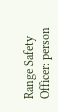Range Safety Officer: person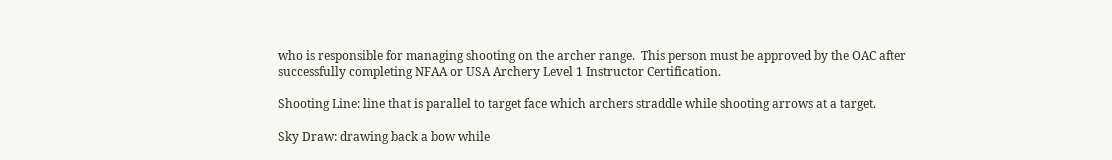who is responsible for managing shooting on the archer range.  This person must be approved by the OAC after successfully completing NFAA or USA Archery Level 1 Instructor Certification.

Shooting Line: line that is parallel to target face which archers straddle while shooting arrows at a target.

Sky Draw: drawing back a bow while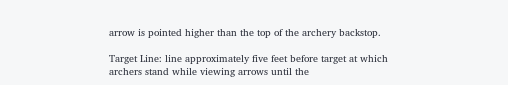arrow is pointed higher than the top of the archery backstop.

Target Line: line approximately five feet before target at which archers stand while viewing arrows until the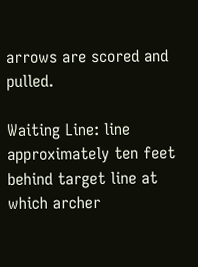arrows are scored and pulled.

Waiting Line: line approximately ten feet behind target line at which archer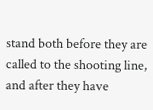stand both before they are called to the shooting line, and after they have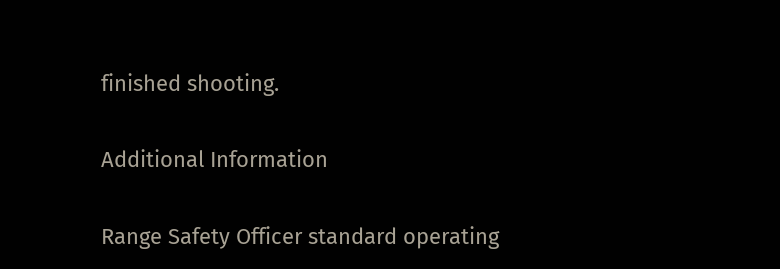finished shooting.

Additional Information

Range Safety Officer standard operating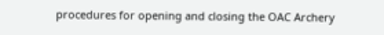procedures for opening and closing the OAC Archery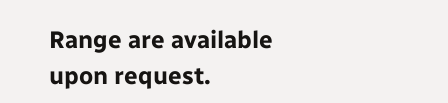Range are available upon request.